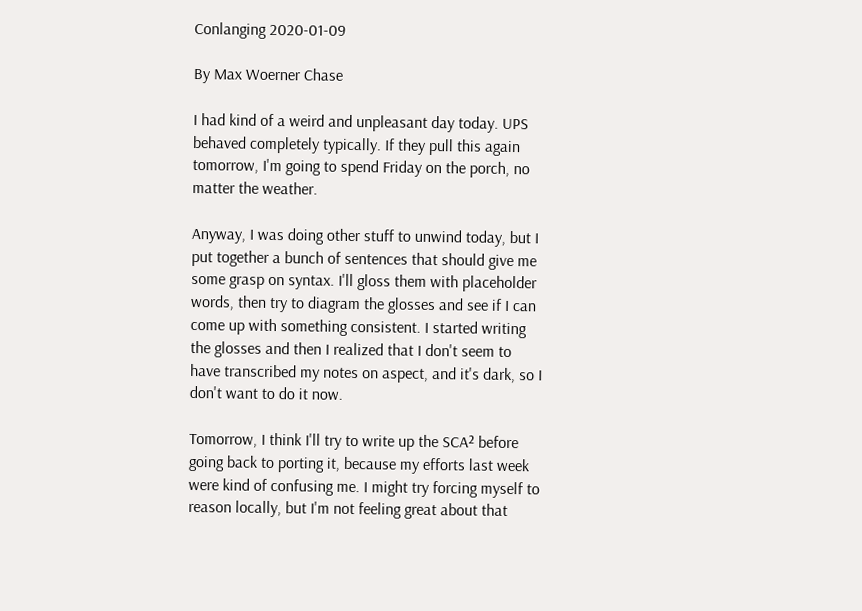Conlanging 2020-01-09

By Max Woerner Chase

I had kind of a weird and unpleasant day today. UPS behaved completely typically. If they pull this again tomorrow, I'm going to spend Friday on the porch, no matter the weather.

Anyway, I was doing other stuff to unwind today, but I put together a bunch of sentences that should give me some grasp on syntax. I'll gloss them with placeholder words, then try to diagram the glosses and see if I can come up with something consistent. I started writing the glosses and then I realized that I don't seem to have transcribed my notes on aspect, and it's dark, so I don't want to do it now.

Tomorrow, I think I'll try to write up the SCA² before going back to porting it, because my efforts last week were kind of confusing me. I might try forcing myself to reason locally, but I'm not feeling great about that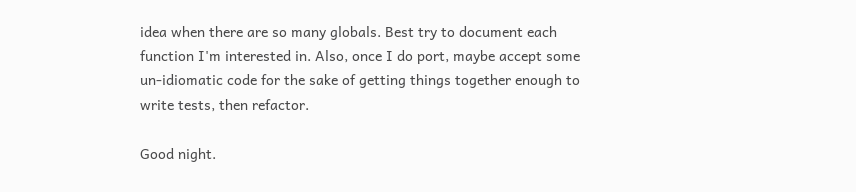idea when there are so many globals. Best try to document each function I'm interested in. Also, once I do port, maybe accept some un-idiomatic code for the sake of getting things together enough to write tests, then refactor.

Good night.